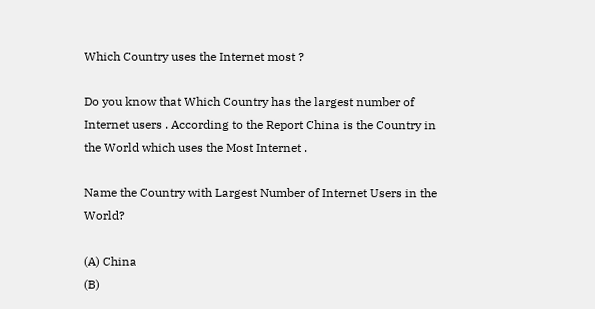Which Country uses the Internet most ?

Do you know that Which Country has the largest number of Internet users . According to the Report China is the Country in the World which uses the Most Internet .

Name the Country with Largest Number of Internet Users in the World?

(A) China
(B)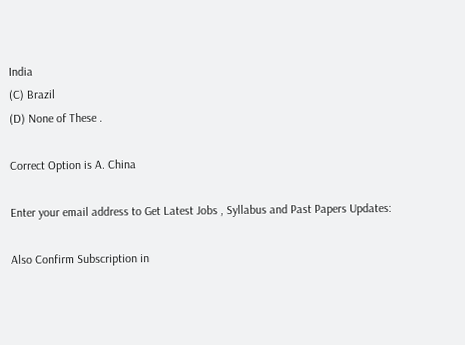India
(C) Brazil
(D) None of These .

Correct Option is A. China

Enter your email address to Get Latest Jobs , Syllabus and Past Papers Updates:

Also Confirm Subscription in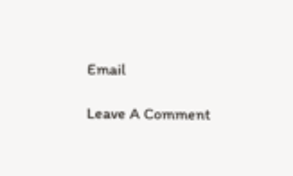Email

Leave A Comment